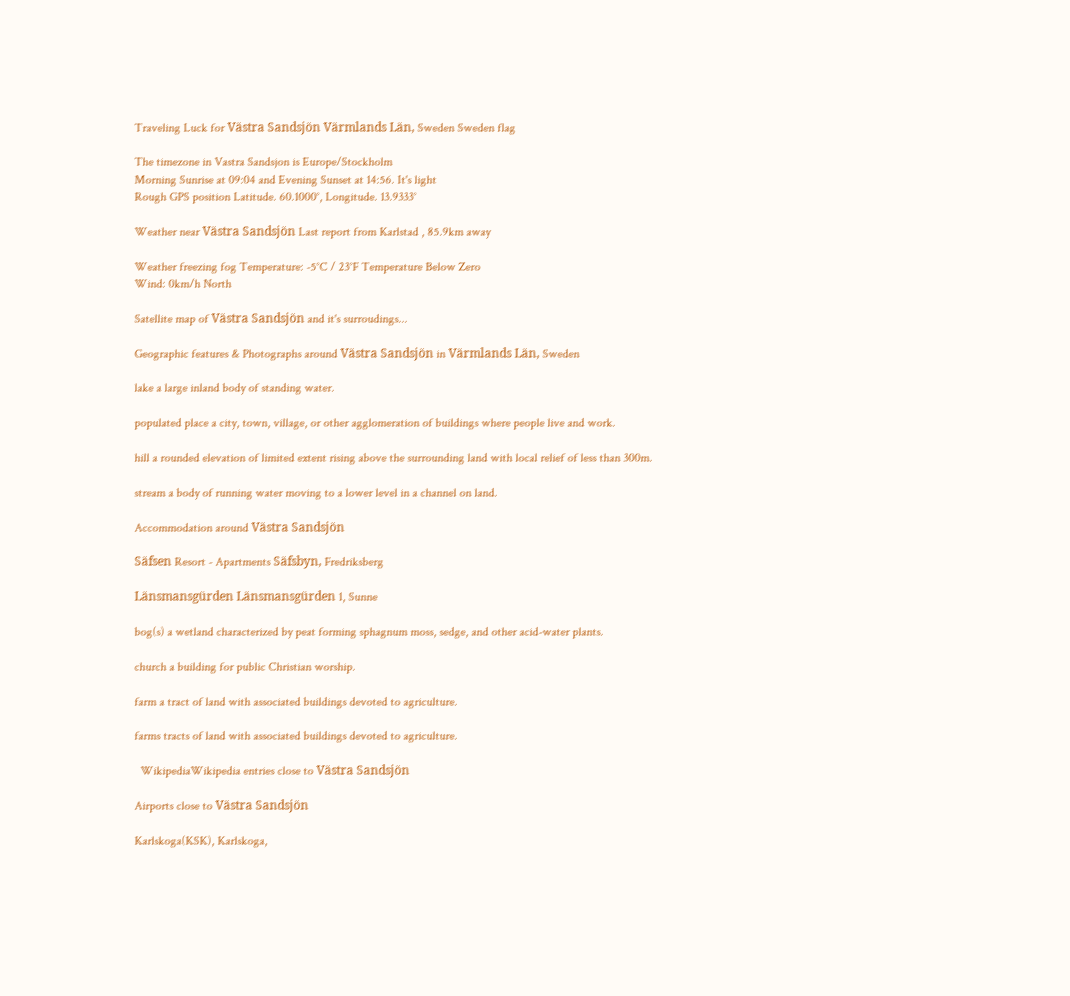Traveling Luck for Västra Sandsjön Värmlands Län, Sweden Sweden flag

The timezone in Vastra Sandsjon is Europe/Stockholm
Morning Sunrise at 09:04 and Evening Sunset at 14:56. It's light
Rough GPS position Latitude. 60.1000°, Longitude. 13.9333°

Weather near Västra Sandsjön Last report from Karlstad , 85.9km away

Weather freezing fog Temperature: -5°C / 23°F Temperature Below Zero
Wind: 0km/h North

Satellite map of Västra Sandsjön and it's surroudings...

Geographic features & Photographs around Västra Sandsjön in Värmlands Län, Sweden

lake a large inland body of standing water.

populated place a city, town, village, or other agglomeration of buildings where people live and work.

hill a rounded elevation of limited extent rising above the surrounding land with local relief of less than 300m.

stream a body of running water moving to a lower level in a channel on land.

Accommodation around Västra Sandsjön

Säfsen Resort - Apartments Säfsbyn, Fredriksberg

Länsmansgürden Länsmansgürden 1, Sunne

bog(s) a wetland characterized by peat forming sphagnum moss, sedge, and other acid-water plants.

church a building for public Christian worship.

farm a tract of land with associated buildings devoted to agriculture.

farms tracts of land with associated buildings devoted to agriculture.

  WikipediaWikipedia entries close to Västra Sandsjön

Airports close to Västra Sandsjön

Karlskoga(KSK), Karlskoga,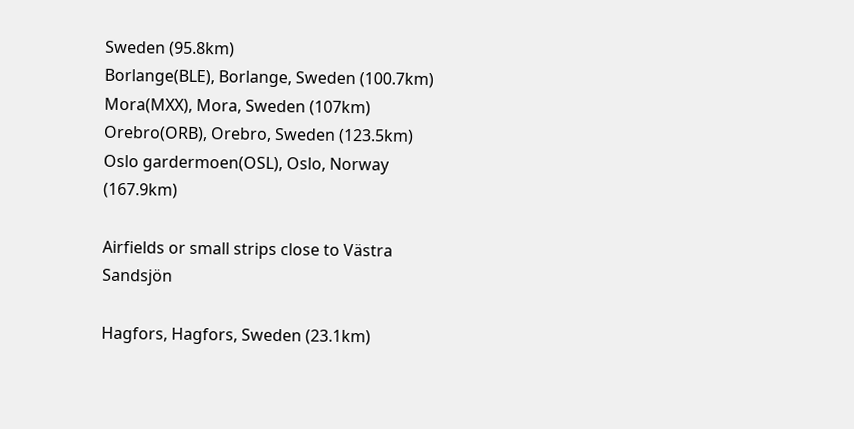Sweden (95.8km)
Borlange(BLE), Borlange, Sweden (100.7km)
Mora(MXX), Mora, Sweden (107km)
Orebro(ORB), Orebro, Sweden (123.5km)
Oslo gardermoen(OSL), Oslo, Norway (167.9km)

Airfields or small strips close to Västra Sandsjön

Hagfors, Hagfors, Sweden (23.1km)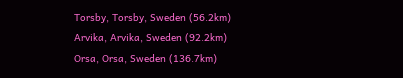Torsby, Torsby, Sweden (56.2km)
Arvika, Arvika, Sweden (92.2km)
Orsa, Orsa, Sweden (136.7km)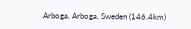Arboga, Arboga, Sweden (146.4km)